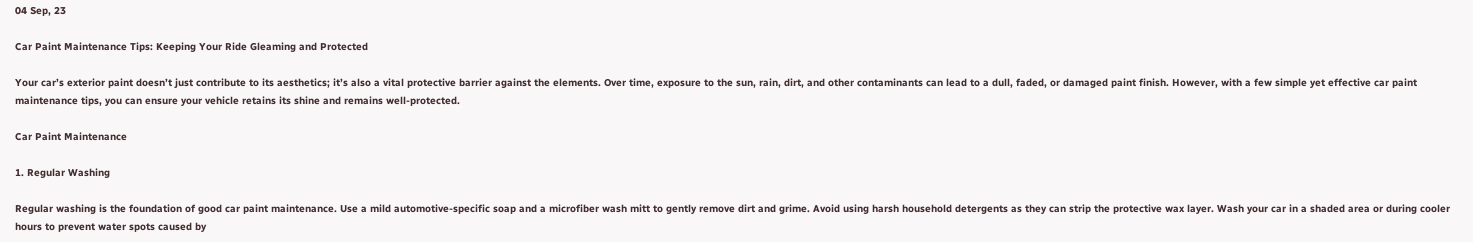04 Sep, 23

Car Paint Maintenance Tips: Keeping Your Ride Gleaming and Protected

Your car’s exterior paint doesn’t just contribute to its aesthetics; it’s also a vital protective barrier against the elements. Over time, exposure to the sun, rain, dirt, and other contaminants can lead to a dull, faded, or damaged paint finish. However, with a few simple yet effective car paint maintenance tips, you can ensure your vehicle retains its shine and remains well-protected.

Car Paint Maintenance

1. Regular Washing

Regular washing is the foundation of good car paint maintenance. Use a mild automotive-specific soap and a microfiber wash mitt to gently remove dirt and grime. Avoid using harsh household detergents as they can strip the protective wax layer. Wash your car in a shaded area or during cooler hours to prevent water spots caused by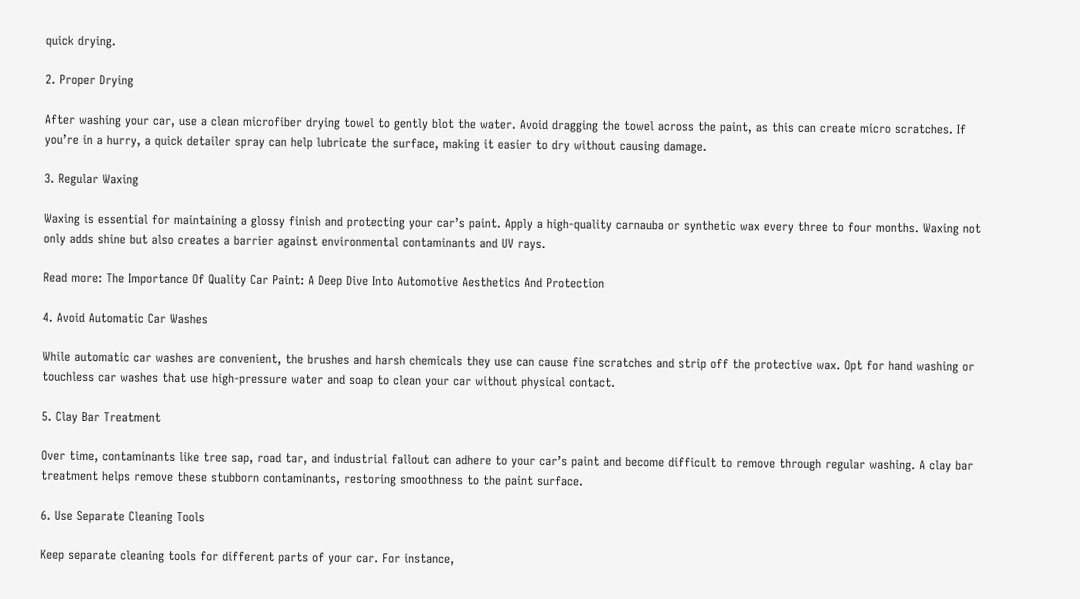quick drying.

2. Proper Drying

After washing your car, use a clean microfiber drying towel to gently blot the water. Avoid dragging the towel across the paint, as this can create micro scratches. If you’re in a hurry, a quick detailer spray can help lubricate the surface, making it easier to dry without causing damage.

3. Regular Waxing

Waxing is essential for maintaining a glossy finish and protecting your car’s paint. Apply a high-quality carnauba or synthetic wax every three to four months. Waxing not only adds shine but also creates a barrier against environmental contaminants and UV rays.

Read more: The Importance Of Quality Car Paint: A Deep Dive Into Automotive Aesthetics And Protection

4. Avoid Automatic Car Washes

While automatic car washes are convenient, the brushes and harsh chemicals they use can cause fine scratches and strip off the protective wax. Opt for hand washing or touchless car washes that use high-pressure water and soap to clean your car without physical contact.

5. Clay Bar Treatment

Over time, contaminants like tree sap, road tar, and industrial fallout can adhere to your car’s paint and become difficult to remove through regular washing. A clay bar treatment helps remove these stubborn contaminants, restoring smoothness to the paint surface.

6. Use Separate Cleaning Tools

Keep separate cleaning tools for different parts of your car. For instance,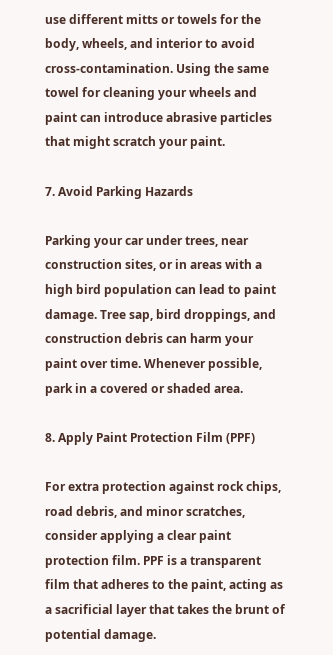use different mitts or towels for the body, wheels, and interior to avoid cross-contamination. Using the same towel for cleaning your wheels and paint can introduce abrasive particles that might scratch your paint.

7. Avoid Parking Hazards

Parking your car under trees, near construction sites, or in areas with a high bird population can lead to paint damage. Tree sap, bird droppings, and construction debris can harm your paint over time. Whenever possible, park in a covered or shaded area.

8. Apply Paint Protection Film (PPF)

For extra protection against rock chips, road debris, and minor scratches, consider applying a clear paint protection film. PPF is a transparent film that adheres to the paint, acting as a sacrificial layer that takes the brunt of potential damage.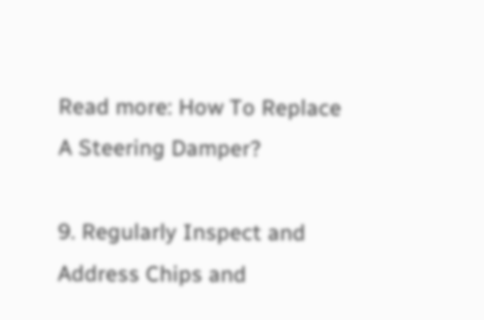Read more: How To Replace A Steering Damper?

9. Regularly Inspect and Address Chips and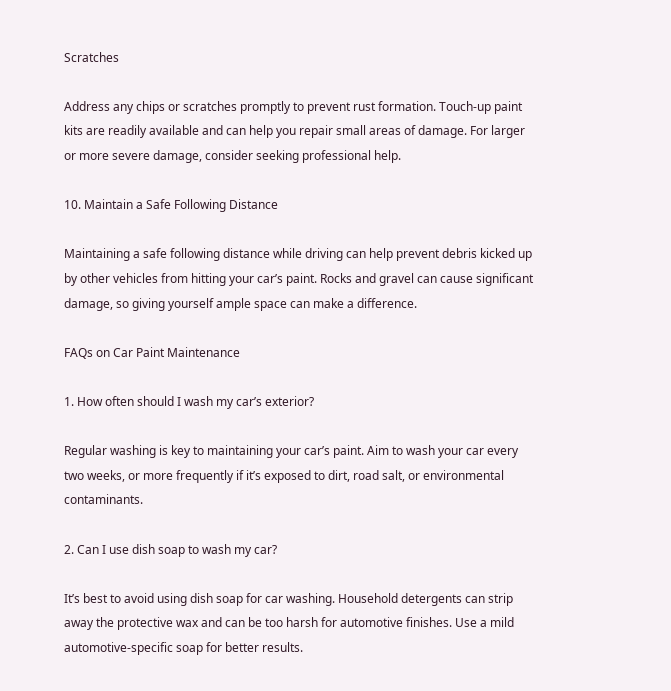Scratches

Address any chips or scratches promptly to prevent rust formation. Touch-up paint kits are readily available and can help you repair small areas of damage. For larger or more severe damage, consider seeking professional help.

10. Maintain a Safe Following Distance

Maintaining a safe following distance while driving can help prevent debris kicked up by other vehicles from hitting your car’s paint. Rocks and gravel can cause significant damage, so giving yourself ample space can make a difference.

FAQs on Car Paint Maintenance

1. How often should I wash my car’s exterior?

Regular washing is key to maintaining your car’s paint. Aim to wash your car every two weeks, or more frequently if it’s exposed to dirt, road salt, or environmental contaminants.

2. Can I use dish soap to wash my car?

It’s best to avoid using dish soap for car washing. Household detergents can strip away the protective wax and can be too harsh for automotive finishes. Use a mild automotive-specific soap for better results.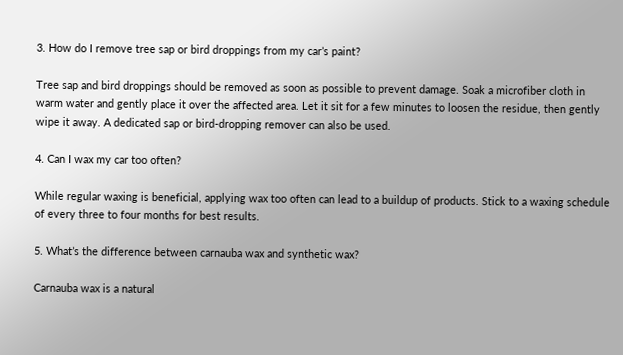3. How do I remove tree sap or bird droppings from my car’s paint?

Tree sap and bird droppings should be removed as soon as possible to prevent damage. Soak a microfiber cloth in warm water and gently place it over the affected area. Let it sit for a few minutes to loosen the residue, then gently wipe it away. A dedicated sap or bird-dropping remover can also be used.

4. Can I wax my car too often?

While regular waxing is beneficial, applying wax too often can lead to a buildup of products. Stick to a waxing schedule of every three to four months for best results.

5. What’s the difference between carnauba wax and synthetic wax?

Carnauba wax is a natural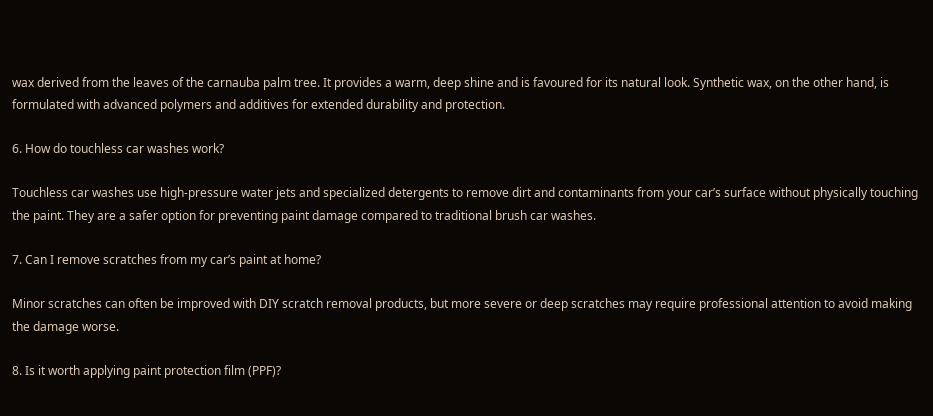wax derived from the leaves of the carnauba palm tree. It provides a warm, deep shine and is favoured for its natural look. Synthetic wax, on the other hand, is formulated with advanced polymers and additives for extended durability and protection.

6. How do touchless car washes work?

Touchless car washes use high-pressure water jets and specialized detergents to remove dirt and contaminants from your car’s surface without physically touching the paint. They are a safer option for preventing paint damage compared to traditional brush car washes.

7. Can I remove scratches from my car’s paint at home?

Minor scratches can often be improved with DIY scratch removal products, but more severe or deep scratches may require professional attention to avoid making the damage worse.

8. Is it worth applying paint protection film (PPF)?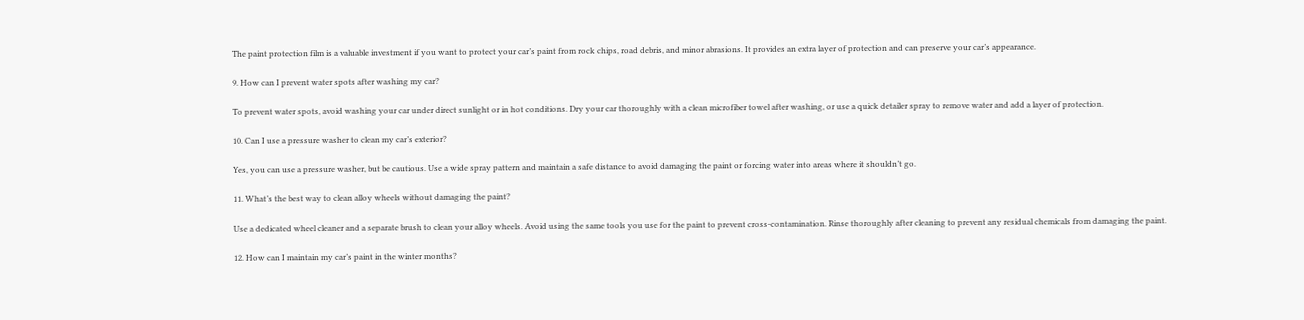The paint protection film is a valuable investment if you want to protect your car’s paint from rock chips, road debris, and minor abrasions. It provides an extra layer of protection and can preserve your car’s appearance.

9. How can I prevent water spots after washing my car?

To prevent water spots, avoid washing your car under direct sunlight or in hot conditions. Dry your car thoroughly with a clean microfiber towel after washing, or use a quick detailer spray to remove water and add a layer of protection.

10. Can I use a pressure washer to clean my car’s exterior?

Yes, you can use a pressure washer, but be cautious. Use a wide spray pattern and maintain a safe distance to avoid damaging the paint or forcing water into areas where it shouldn’t go.

11. What’s the best way to clean alloy wheels without damaging the paint?

Use a dedicated wheel cleaner and a separate brush to clean your alloy wheels. Avoid using the same tools you use for the paint to prevent cross-contamination. Rinse thoroughly after cleaning to prevent any residual chemicals from damaging the paint.

12. How can I maintain my car’s paint in the winter months?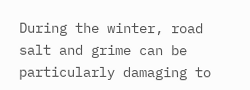During the winter, road salt and grime can be particularly damaging to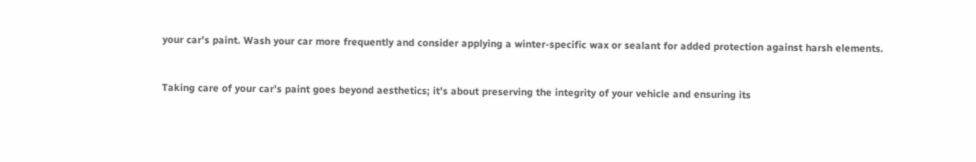your car’s paint. Wash your car more frequently and consider applying a winter-specific wax or sealant for added protection against harsh elements.


Taking care of your car’s paint goes beyond aesthetics; it’s about preserving the integrity of your vehicle and ensuring its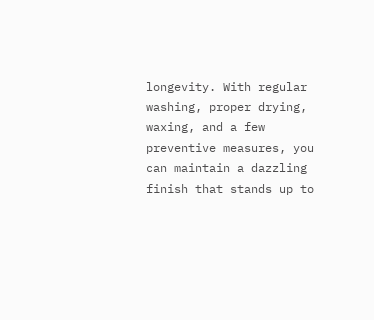longevity. With regular washing, proper drying, waxing, and a few preventive measures, you can maintain a dazzling finish that stands up to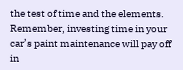the test of time and the elements. Remember, investing time in your car’s paint maintenance will pay off in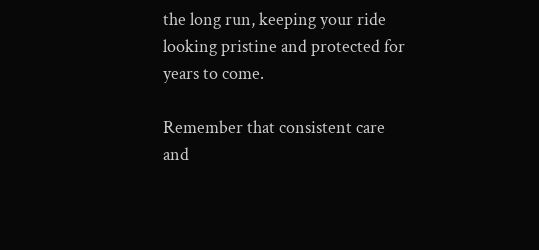the long run, keeping your ride looking pristine and protected for years to come.

Remember that consistent care and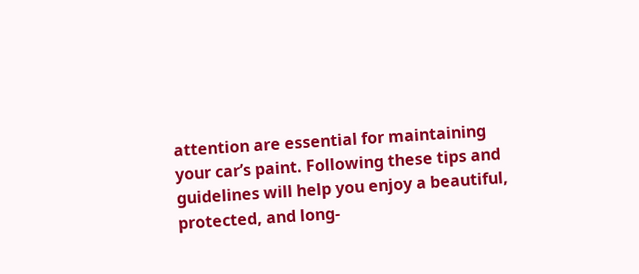attention are essential for maintaining your car’s paint. Following these tips and guidelines will help you enjoy a beautiful, protected, and long-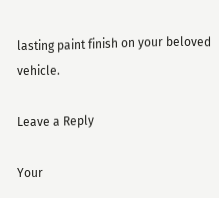lasting paint finish on your beloved vehicle.

Leave a Reply

Your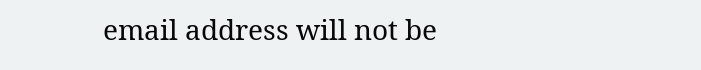email address will not be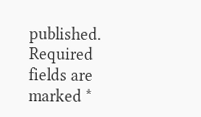published. Required fields are marked *